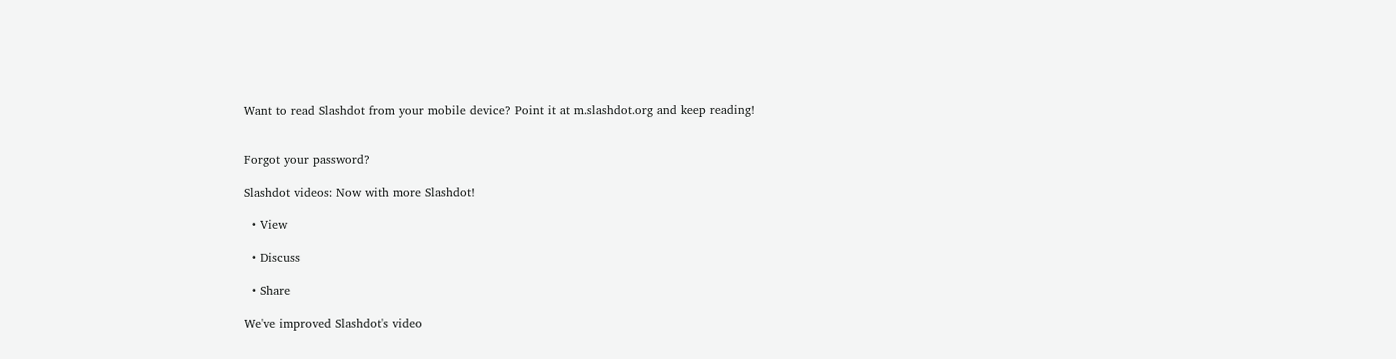Want to read Slashdot from your mobile device? Point it at m.slashdot.org and keep reading!


Forgot your password?

Slashdot videos: Now with more Slashdot!

  • View

  • Discuss

  • Share

We've improved Slashdot's video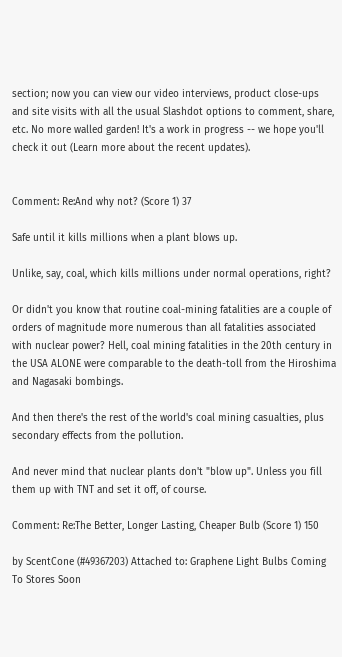section; now you can view our video interviews, product close-ups and site visits with all the usual Slashdot options to comment, share, etc. No more walled garden! It's a work in progress -- we hope you'll check it out (Learn more about the recent updates).


Comment: Re:And why not? (Score 1) 37

Safe until it kills millions when a plant blows up.

Unlike, say, coal, which kills millions under normal operations, right?

Or didn't you know that routine coal-mining fatalities are a couple of orders of magnitude more numerous than all fatalities associated with nuclear power? Hell, coal mining fatalities in the 20th century in the USA ALONE were comparable to the death-toll from the Hiroshima and Nagasaki bombings.

And then there's the rest of the world's coal mining casualties, plus secondary effects from the pollution.

And never mind that nuclear plants don't "blow up". Unless you fill them up with TNT and set it off, of course.

Comment: Re:The Better, Longer Lasting, Cheaper Bulb (Score 1) 150

by ScentCone (#49367203) Attached to: Graphene Light Bulbs Coming To Stores Soon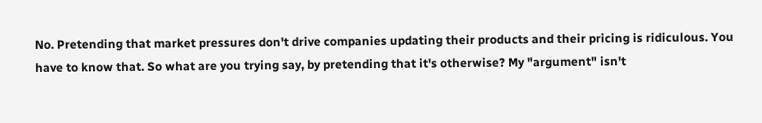No. Pretending that market pressures don't drive companies updating their products and their pricing is ridiculous. You have to know that. So what are you trying say, by pretending that it's otherwise? My "argument" isn't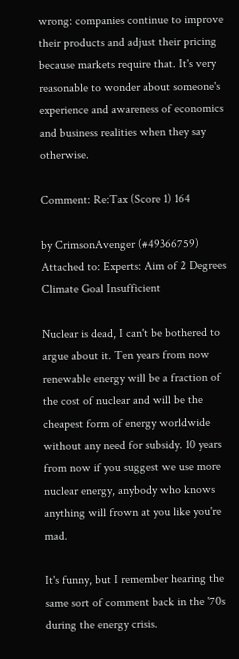wrong: companies continue to improve their products and adjust their pricing because markets require that. It's very reasonable to wonder about someone's experience and awareness of economics and business realities when they say otherwise.

Comment: Re:Tax (Score 1) 164

by CrimsonAvenger (#49366759) Attached to: Experts: Aim of 2 Degrees Climate Goal Insufficient

Nuclear is dead, I can't be bothered to argue about it. Ten years from now renewable energy will be a fraction of the cost of nuclear and will be the cheapest form of energy worldwide without any need for subsidy. 10 years from now if you suggest we use more nuclear energy, anybody who knows anything will frown at you like you're mad.

It's funny, but I remember hearing the same sort of comment back in the '70s during the energy crisis.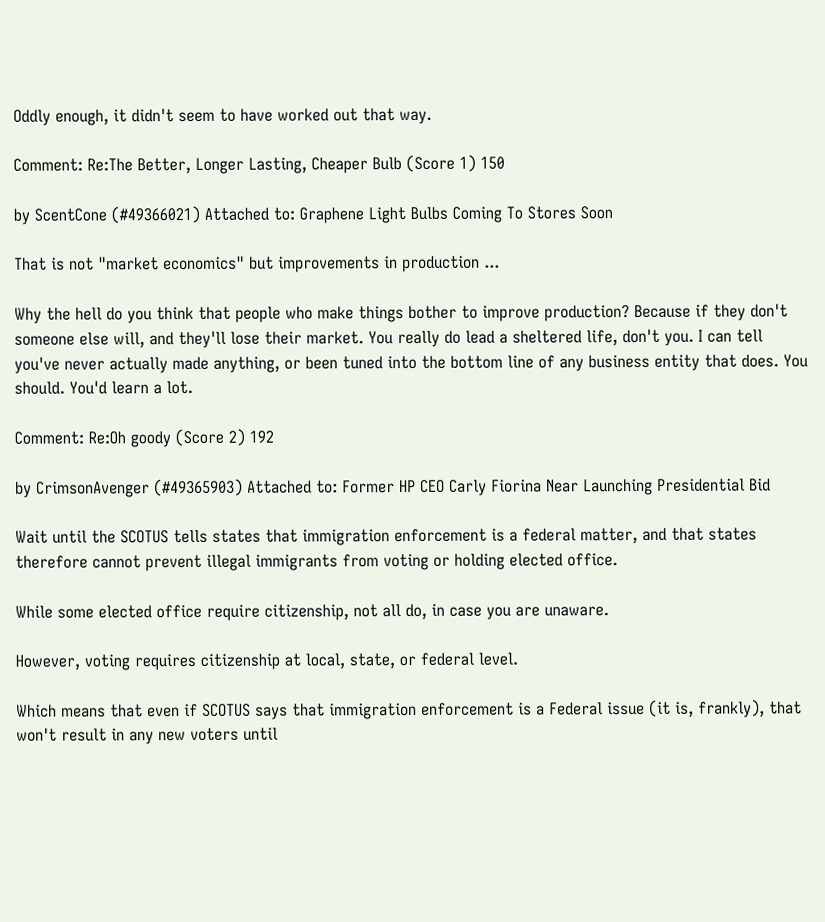Oddly enough, it didn't seem to have worked out that way.

Comment: Re:The Better, Longer Lasting, Cheaper Bulb (Score 1) 150

by ScentCone (#49366021) Attached to: Graphene Light Bulbs Coming To Stores Soon

That is not "market economics" but improvements in production ...

Why the hell do you think that people who make things bother to improve production? Because if they don't someone else will, and they'll lose their market. You really do lead a sheltered life, don't you. I can tell you've never actually made anything, or been tuned into the bottom line of any business entity that does. You should. You'd learn a lot.

Comment: Re:Oh goody (Score 2) 192

by CrimsonAvenger (#49365903) Attached to: Former HP CEO Carly Fiorina Near Launching Presidential Bid

Wait until the SCOTUS tells states that immigration enforcement is a federal matter, and that states therefore cannot prevent illegal immigrants from voting or holding elected office.

While some elected office require citizenship, not all do, in case you are unaware.

However, voting requires citizenship at local, state, or federal level.

Which means that even if SCOTUS says that immigration enforcement is a Federal issue (it is, frankly), that won't result in any new voters until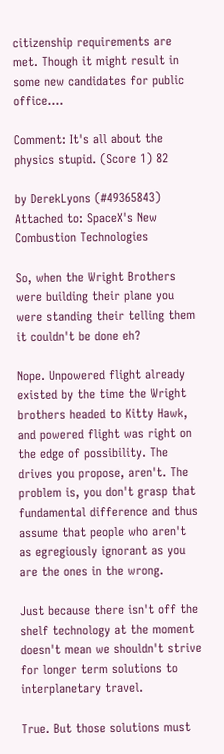citizenship requirements are met. Though it might result in some new candidates for public office....

Comment: It's all about the physics stupid. (Score 1) 82

by DerekLyons (#49365843) Attached to: SpaceX's New Combustion Technologies

So, when the Wright Brothers were building their plane you were standing their telling them it couldn't be done eh?

Nope. Unpowered flight already existed by the time the Wright brothers headed to Kitty Hawk, and powered flight was right on the edge of possibility. The drives you propose, aren't. The problem is, you don't grasp that fundamental difference and thus assume that people who aren't as egregiously ignorant as you are the ones in the wrong.

Just because there isn't off the shelf technology at the moment doesn't mean we shouldn't strive for longer term solutions to interplanetary travel.

True. But those solutions must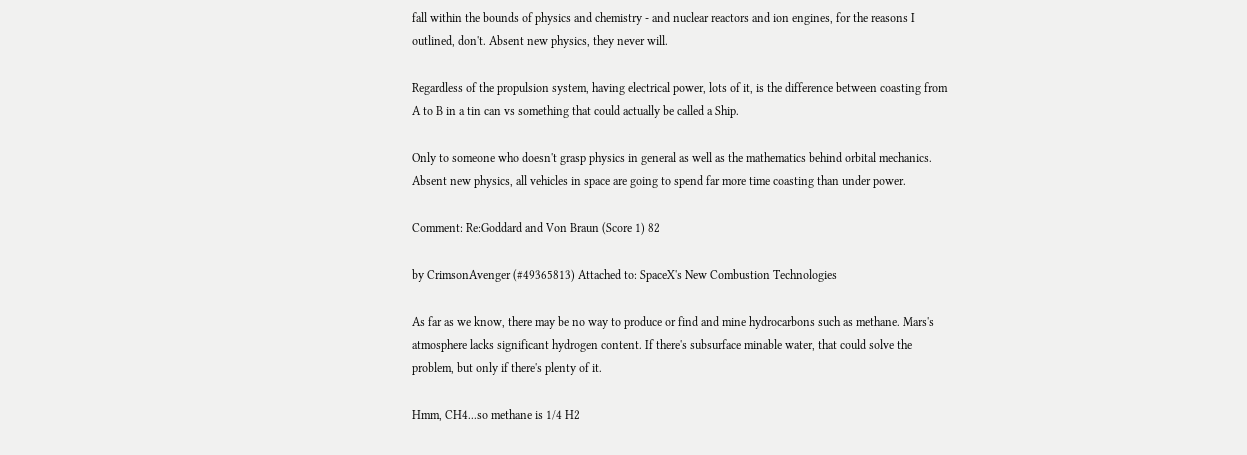fall within the bounds of physics and chemistry - and nuclear reactors and ion engines, for the reasons I outlined, don't. Absent new physics, they never will.

Regardless of the propulsion system, having electrical power, lots of it, is the difference between coasting from A to B in a tin can vs something that could actually be called a Ship.

Only to someone who doesn't grasp physics in general as well as the mathematics behind orbital mechanics. Absent new physics, all vehicles in space are going to spend far more time coasting than under power.

Comment: Re:Goddard and Von Braun (Score 1) 82

by CrimsonAvenger (#49365813) Attached to: SpaceX's New Combustion Technologies

As far as we know, there may be no way to produce or find and mine hydrocarbons such as methane. Mars's atmosphere lacks significant hydrogen content. If there's subsurface minable water, that could solve the problem, but only if there's plenty of it.

Hmm, CH4...so methane is 1/4 H2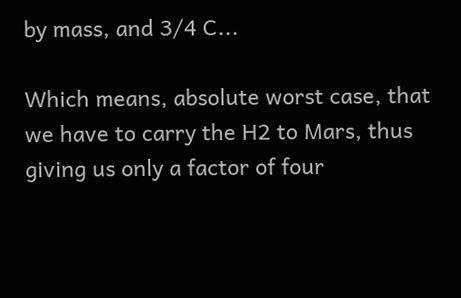by mass, and 3/4 C...

Which means, absolute worst case, that we have to carry the H2 to Mars, thus giving us only a factor of four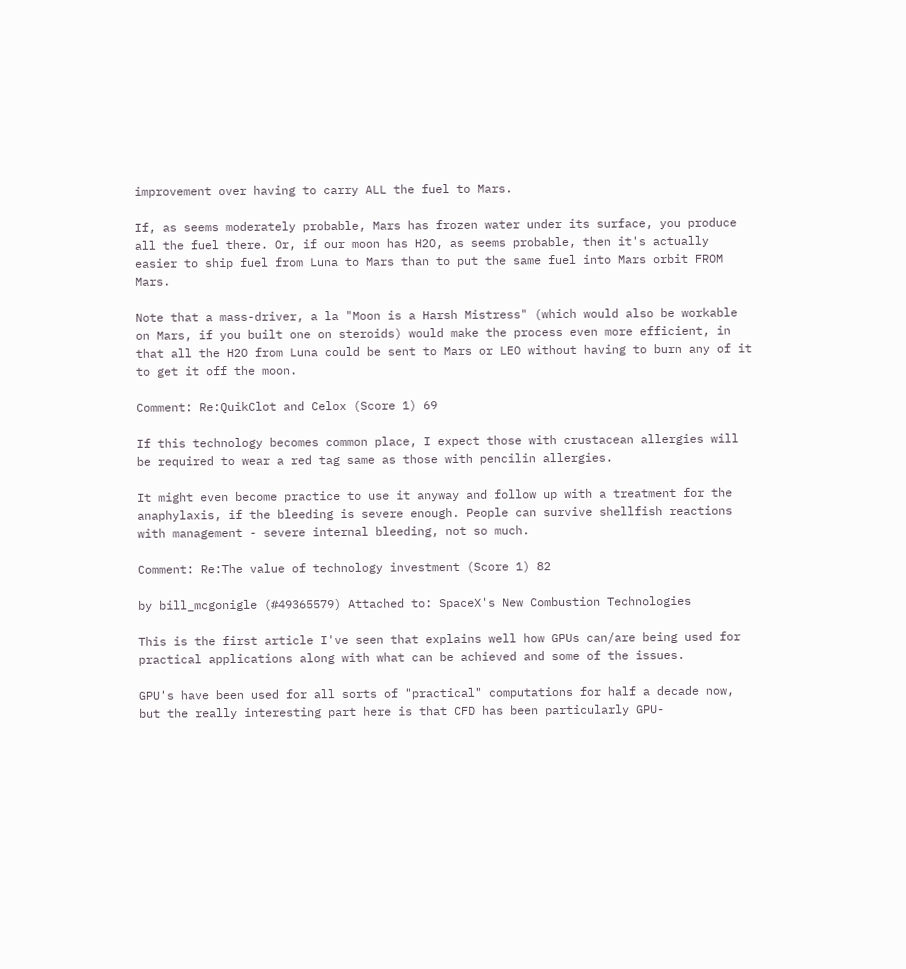improvement over having to carry ALL the fuel to Mars.

If, as seems moderately probable, Mars has frozen water under its surface, you produce all the fuel there. Or, if our moon has H2O, as seems probable, then it's actually easier to ship fuel from Luna to Mars than to put the same fuel into Mars orbit FROM Mars.

Note that a mass-driver, a la "Moon is a Harsh Mistress" (which would also be workable on Mars, if you built one on steroids) would make the process even more efficient, in that all the H2O from Luna could be sent to Mars or LEO without having to burn any of it to get it off the moon.

Comment: Re:QuikClot and Celox (Score 1) 69

If this technology becomes common place, I expect those with crustacean allergies will be required to wear a red tag same as those with pencilin allergies.

It might even become practice to use it anyway and follow up with a treatment for the anaphylaxis, if the bleeding is severe enough. People can survive shellfish reactions with management - severe internal bleeding, not so much.

Comment: Re:The value of technology investment (Score 1) 82

by bill_mcgonigle (#49365579) Attached to: SpaceX's New Combustion Technologies

This is the first article I've seen that explains well how GPUs can/are being used for practical applications along with what can be achieved and some of the issues.

GPU's have been used for all sorts of "practical" computations for half a decade now, but the really interesting part here is that CFD has been particularly GPU-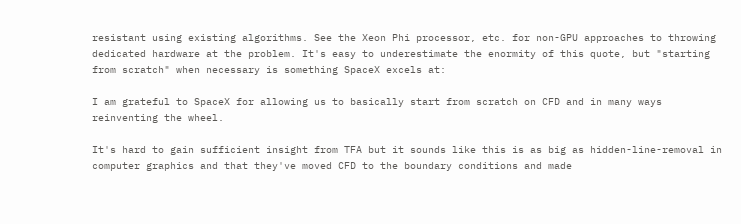resistant using existing algorithms. See the Xeon Phi processor, etc. for non-GPU approaches to throwing dedicated hardware at the problem. It's easy to underestimate the enormity of this quote, but "starting from scratch" when necessary is something SpaceX excels at:

I am grateful to SpaceX for allowing us to basically start from scratch on CFD and in many ways reinventing the wheel.

It's hard to gain sufficient insight from TFA but it sounds like this is as big as hidden-line-removal in computer graphics and that they've moved CFD to the boundary conditions and made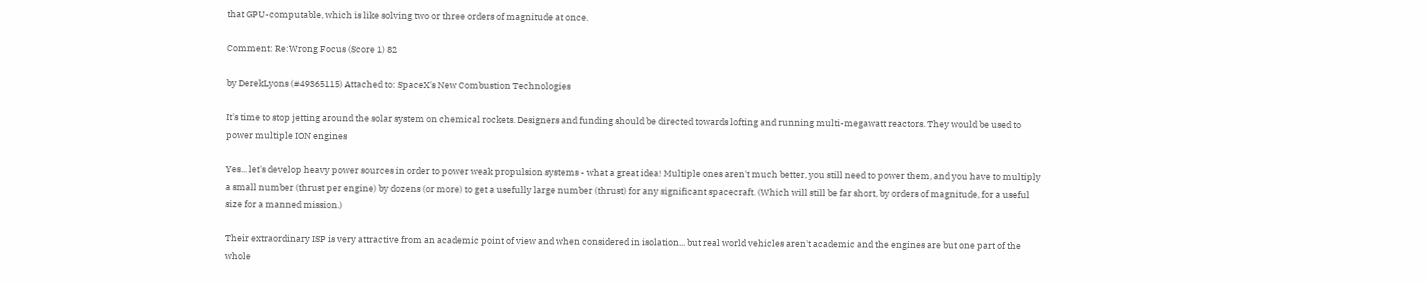that GPU-computable, which is like solving two or three orders of magnitude at once.

Comment: Re:Wrong Focus (Score 1) 82

by DerekLyons (#49365115) Attached to: SpaceX's New Combustion Technologies

It's time to stop jetting around the solar system on chemical rockets. Designers and funding should be directed towards lofting and running multi-megawatt reactors. They would be used to power multiple ION engines

Yes... let's develop heavy power sources in order to power weak propulsion systems - what a great idea! Multiple ones aren't much better, you still need to power them, and you have to multiply a small number (thrust per engine) by dozens (or more) to get a usefully large number (thrust) for any significant spacecraft. (Which will still be far short, by orders of magnitude, for a useful size for a manned mission.)

Their extraordinary ISP is very attractive from an academic point of view and when considered in isolation... but real world vehicles aren't academic and the engines are but one part of the whole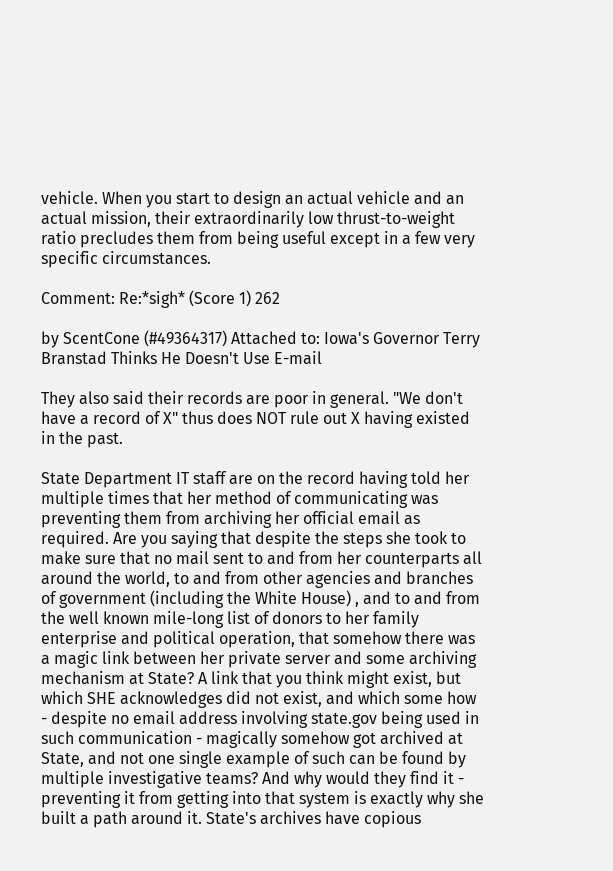vehicle. When you start to design an actual vehicle and an actual mission, their extraordinarily low thrust-to-weight ratio precludes them from being useful except in a few very specific circumstances.

Comment: Re:*sigh* (Score 1) 262

by ScentCone (#49364317) Attached to: Iowa's Governor Terry Branstad Thinks He Doesn't Use E-mail

They also said their records are poor in general. "We don't have a record of X" thus does NOT rule out X having existed in the past.

State Department IT staff are on the record having told her multiple times that her method of communicating was preventing them from archiving her official email as required. Are you saying that despite the steps she took to make sure that no mail sent to and from her counterparts all around the world, to and from other agencies and branches of government (including the White House) , and to and from the well known mile-long list of donors to her family enterprise and political operation, that somehow there was a magic link between her private server and some archiving mechanism at State? A link that you think might exist, but which SHE acknowledges did not exist, and which some how - despite no email address involving state.gov being used in such communication - magically somehow got archived at State, and not one single example of such can be found by multiple investigative teams? And why would they find it - preventing it from getting into that system is exactly why she built a path around it. State's archives have copious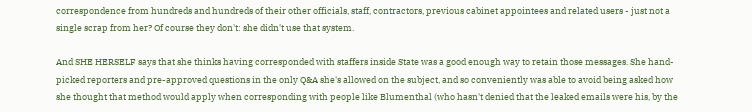correspondence from hundreds and hundreds of their other officials, staff, contractors, previous cabinet appointees and related users - just not a single scrap from her? Of course they don't: she didn't use that system.

And SHE HERSELF says that she thinks having corresponded with staffers inside State was a good enough way to retain those messages. She hand-picked reporters and pre-approved questions in the only Q&A she's allowed on the subject, and so conveniently was able to avoid being asked how she thought that method would apply when corresponding with people like Blumenthal (who hasn't denied that the leaked emails were his, by the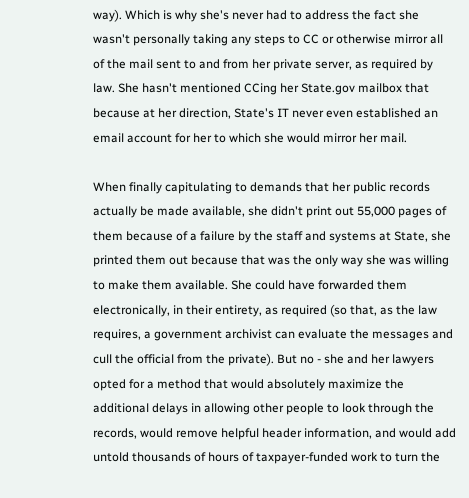way). Which is why she's never had to address the fact she wasn't personally taking any steps to CC or otherwise mirror all of the mail sent to and from her private server, as required by law. She hasn't mentioned CCing her State.gov mailbox that because at her direction, State's IT never even established an email account for her to which she would mirror her mail.

When finally capitulating to demands that her public records actually be made available, she didn't print out 55,000 pages of them because of a failure by the staff and systems at State, she printed them out because that was the only way she was willing to make them available. She could have forwarded them electronically, in their entirety, as required (so that, as the law requires, a government archivist can evaluate the messages and cull the official from the private). But no - she and her lawyers opted for a method that would absolutely maximize the additional delays in allowing other people to look through the records, would remove helpful header information, and would add untold thousands of hours of taxpayer-funded work to turn the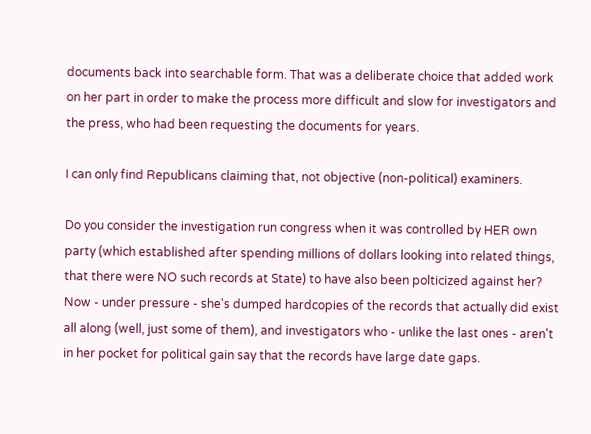documents back into searchable form. That was a deliberate choice that added work on her part in order to make the process more difficult and slow for investigators and the press, who had been requesting the documents for years.

I can only find Republicans claiming that, not objective (non-political) examiners.

Do you consider the investigation run congress when it was controlled by HER own party (which established after spending millions of dollars looking into related things, that there were NO such records at State) to have also been polticized against her? Now - under pressure - she's dumped hardcopies of the records that actually did exist all along (well, just some of them), and investigators who - unlike the last ones - aren't in her pocket for political gain say that the records have large date gaps.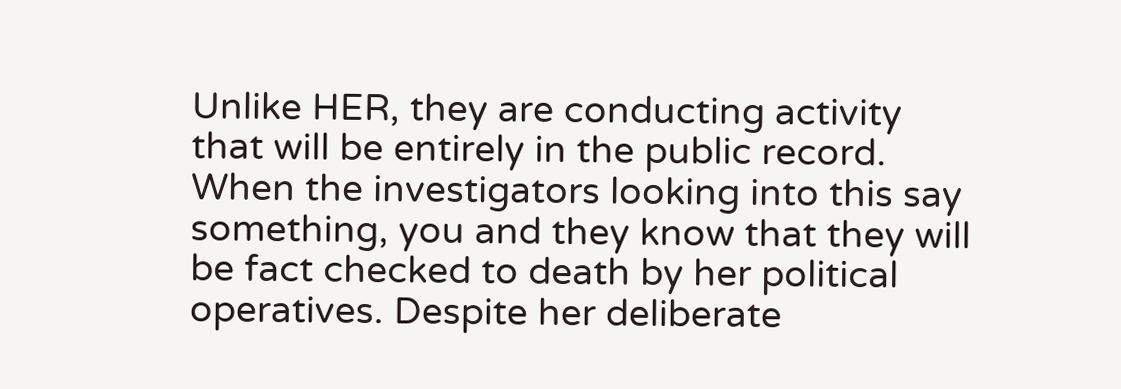Unlike HER, they are conducting activity that will be entirely in the public record. When the investigators looking into this say something, you and they know that they will be fact checked to death by her political operatives. Despite her deliberate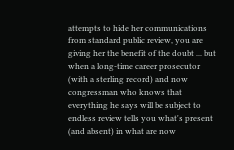attempts to hide her communications from standard public review, you are giving her the benefit of the doubt ... but when a long-time career prosecutor (with a sterling record) and now congressman who knows that everything he says will be subject to endless review tells you what's present (and absent) in what are now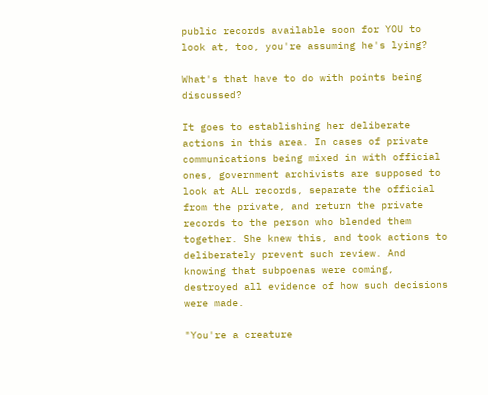public records available soon for YOU to look at, too, you're assuming he's lying?

What's that have to do with points being discussed?

It goes to establishing her deliberate actions in this area. In cases of private communications being mixed in with official ones, government archivists are supposed to look at ALL records, separate the official from the private, and return the private records to the person who blended them together. She knew this, and took actions to deliberately prevent such review. And knowing that subpoenas were coming, destroyed all evidence of how such decisions were made.

"You're a creature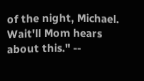of the night, Michael. Wait'll Mom hears about this." --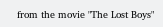from the movie "The Lost Boys"